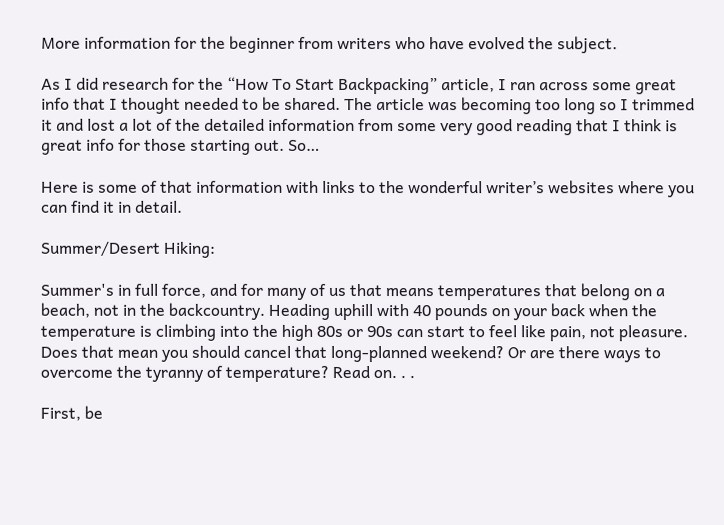More information for the beginner from writers who have evolved the subject.

As I did research for the “How To Start Backpacking” article, I ran across some great info that I thought needed to be shared. The article was becoming too long so I trimmed it and lost a lot of the detailed information from some very good reading that I think is great info for those starting out. So…

Here is some of that information with links to the wonderful writer’s websites where you can find it in detail.

Summer/Desert Hiking:

Summer's in full force, and for many of us that means temperatures that belong on a beach, not in the backcountry. Heading uphill with 40 pounds on your back when the temperature is climbing into the high 80s or 90s can start to feel like pain, not pleasure.
Does that mean you should cancel that long-planned weekend? Or are there ways to overcome the tyranny of temperature? Read on. . .

First, be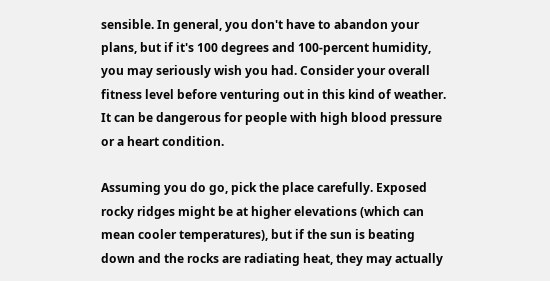sensible. In general, you don't have to abandon your plans, but if it's 100 degrees and 100-percent humidity, you may seriously wish you had. Consider your overall fitness level before venturing out in this kind of weather. It can be dangerous for people with high blood pressure or a heart condition.

Assuming you do go, pick the place carefully. Exposed rocky ridges might be at higher elevations (which can mean cooler temperatures), but if the sun is beating down and the rocks are radiating heat, they may actually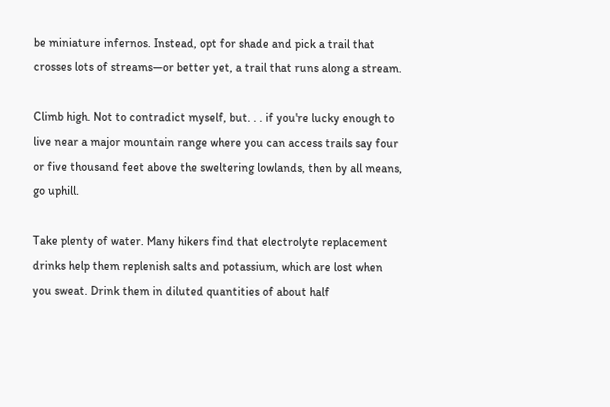be miniature infernos. Instead, opt for shade and pick a trail that crosses lots of streams—or better yet, a trail that runs along a stream.

Climb high. Not to contradict myself, but. . . if you're lucky enough to live near a major mountain range where you can access trails say four or five thousand feet above the sweltering lowlands, then by all means, go uphill.

Take plenty of water. Many hikers find that electrolyte replacement drinks help them replenish salts and potassium, which are lost when you sweat. Drink them in diluted quantities of about half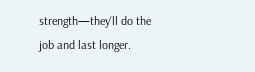strength—they'll do the job and last longer.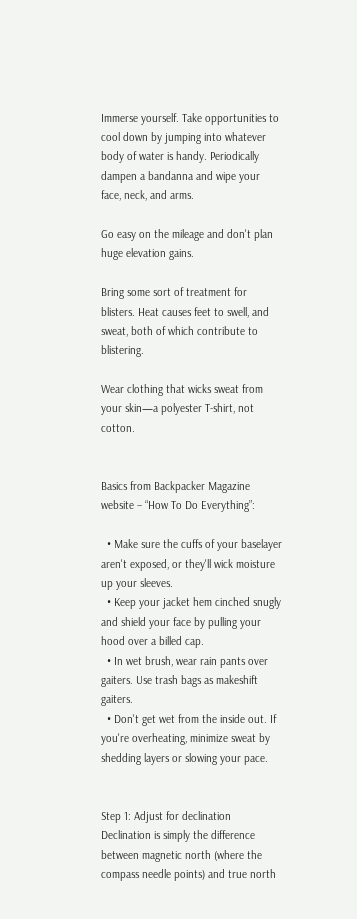Immerse yourself. Take opportunities to cool down by jumping into whatever body of water is handy. Periodically dampen a bandanna and wipe your face, neck, and arms.

Go easy on the mileage and don't plan huge elevation gains.

Bring some sort of treatment for blisters. Heat causes feet to swell, and sweat, both of which contribute to blistering.

Wear clothing that wicks sweat from your skin—a polyester T-shirt, not cotton.


Basics from Backpacker Magazine website – “How To Do Everything”:

  • Make sure the cuffs of your baselayer aren't exposed, or they'll wick moisture up your sleeves.
  • Keep your jacket hem cinched snugly and shield your face by pulling your hood over a billed cap.
  • In wet brush, wear rain pants over gaiters. Use trash bags as makeshift gaiters.
  • Don't get wet from the inside out. If you're overheating, minimize sweat by shedding layers or slowing your pace.


Step 1: Adjust for declination
Declination is simply the difference between magnetic north (where the compass needle points) and true north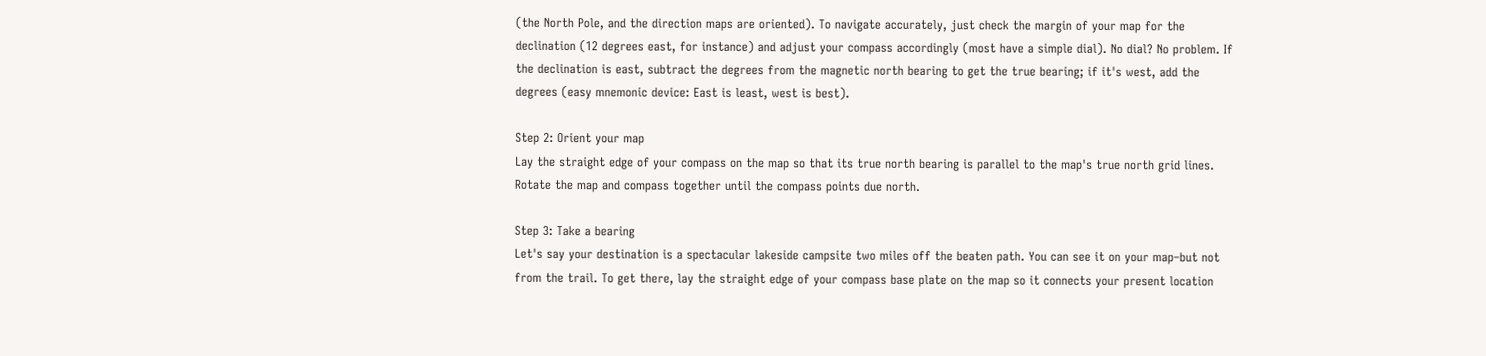(the North Pole, and the direction maps are oriented). To navigate accurately, just check the margin of your map for the declination (12 degrees east, for instance) and adjust your compass accordingly (most have a simple dial). No dial? No problem. If the declination is east, subtract the degrees from the magnetic north bearing to get the true bearing; if it's west, add the degrees (easy mnemonic device: East is least, west is best).

Step 2: Orient your map
Lay the straight edge of your compass on the map so that its true north bearing is parallel to the map's true north grid lines. Rotate the map and compass together until the compass points due north.

Step 3: Take a bearing
Let's say your destination is a spectacular lakeside campsite two miles off the beaten path. You can see it on your map–but not from the trail. To get there, lay the straight edge of your compass base plate on the map so it connects your present location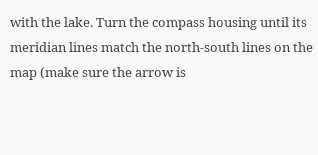with the lake. Turn the compass housing until its meridian lines match the north-south lines on the map (make sure the arrow is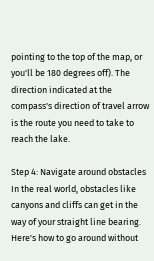pointing to the top of the map, or you'll be 180 degrees off). The direction indicated at the compass's direction of travel arrow is the route you need to take to reach the lake.

Step 4: Navigate around obstacles
In the real world, obstacles like canyons and cliffs can get in the way of your straight line bearing. Here's how to go around without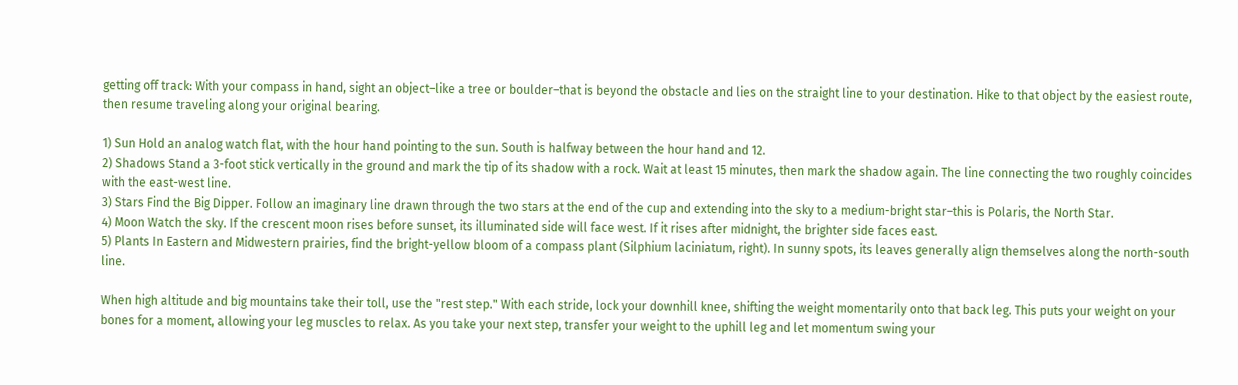getting off track: With your compass in hand, sight an object–like a tree or boulder–that is beyond the obstacle and lies on the straight line to your destination. Hike to that object by the easiest route, then resume traveling along your original bearing.

1) Sun Hold an analog watch flat, with the hour hand pointing to the sun. South is halfway between the hour hand and 12.
2) Shadows Stand a 3-foot stick vertically in the ground and mark the tip of its shadow with a rock. Wait at least 15 minutes, then mark the shadow again. The line connecting the two roughly coincides with the east-west line.
3) Stars Find the Big Dipper. Follow an imaginary line drawn through the two stars at the end of the cup and extending into the sky to a medium-bright star–this is Polaris, the North Star.
4) Moon Watch the sky. If the crescent moon rises before sunset, its illuminated side will face west. If it rises after midnight, the brighter side faces east.
5) Plants In Eastern and Midwestern prairies, find the bright-yellow bloom of a compass plant (Silphium laciniatum, right). In sunny spots, its leaves generally align themselves along the north-south line.

When high altitude and big mountains take their toll, use the "rest step." With each stride, lock your downhill knee, shifting the weight momentarily onto that back leg. This puts your weight on your bones for a moment, allowing your leg muscles to relax. As you take your next step, transfer your weight to the uphill leg and let momentum swing your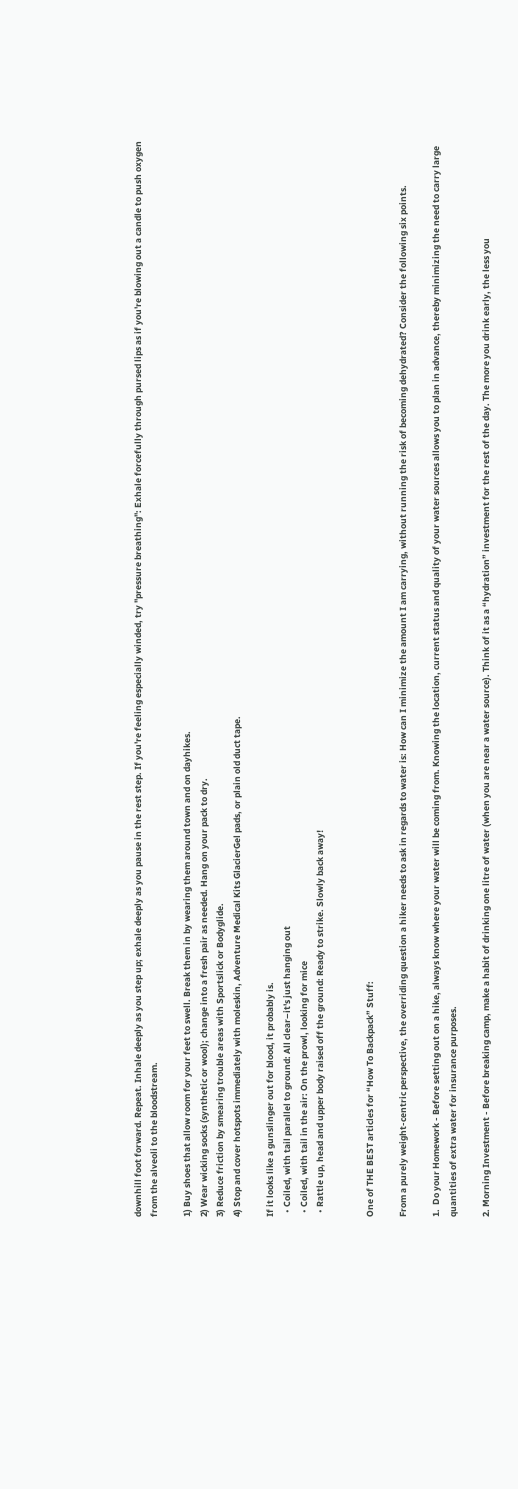downhill foot forward. Repeat. Inhale deeply as you step up; exhale deeply as you pause in the rest step. If you're feeling especially winded, try "pressure breathing": Exhale forcefully through pursed lips as if you're blowing out a candle to push oxygen from the alveoli to the bloodstream.

1) Buy shoes that allow room for your feet to swell. Break them in by wearing them around town and on dayhikes.
2) Wear wicking socks (synthetic or wool); change into a fresh pair as needed. Hang on your pack to dry.
3) Reduce friction by smearing trouble areas with Sportslick or Bodyglide.
4) Stop and cover hotspots immediately with moleskin, Adventure Medical Kits GlacierGel pads, or plain old duct tape.

If it looks like a gunslinger out for blood, it probably is.
  • Coiled, with tail parallel to ground: All clear–it's just hanging out
  • Coiled, with tail in the air: On the prowl, looking for mice
  • Rattle up, head and upper body raised off the ground: Ready to strike. Slowly back away!


One of THE BEST articles for “How To Backpack” Stuff:

From a purely weight-centric perspective, the overriding question a hiker needs to ask in regards to water is: How can I minimize the amount I am carrying, without running the risk of becoming dehydrated? Consider the following six points.

1.  Do your Homework - Before setting out on a hike, always know where your water will be coming from. Knowing the location, current status and quality of your water sources allows you to plan in advance, thereby minimizing the need to carry large quantities of extra water for insurance purposes.

2. Morning Investment - Before breaking camp, make a habit of drinking one litre of water (when you are near a water source). Think of it as a “hydration” investment for the rest of the day. The more you drink early, the less you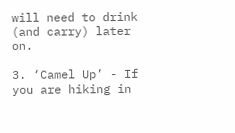will need to drink (and carry) later on.

3. ‘Camel Up’ - If you are hiking in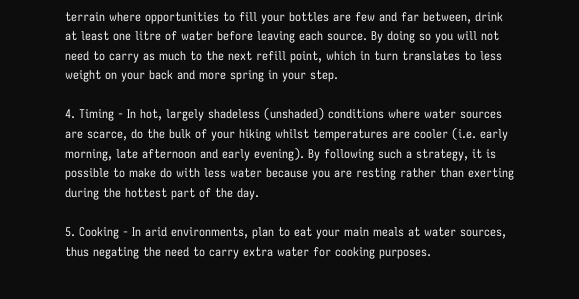terrain where opportunities to fill your bottles are few and far between, drink at least one litre of water before leaving each source. By doing so you will not need to carry as much to the next refill point, which in turn translates to less weight on your back and more spring in your step.

4. Timing - In hot, largely shadeless (unshaded) conditions where water sources are scarce, do the bulk of your hiking whilst temperatures are cooler (i.e. early morning, late afternoon and early evening). By following such a strategy, it is possible to make do with less water because you are resting rather than exerting during the hottest part of the day.

5. Cooking - In arid environments, plan to eat your main meals at water sources, thus negating the need to carry extra water for cooking purposes.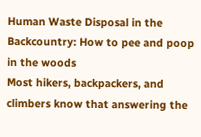Human Waste Disposal in the Backcountry: How to pee and poop in the woods
Most hikers, backpackers, and climbers know that answering the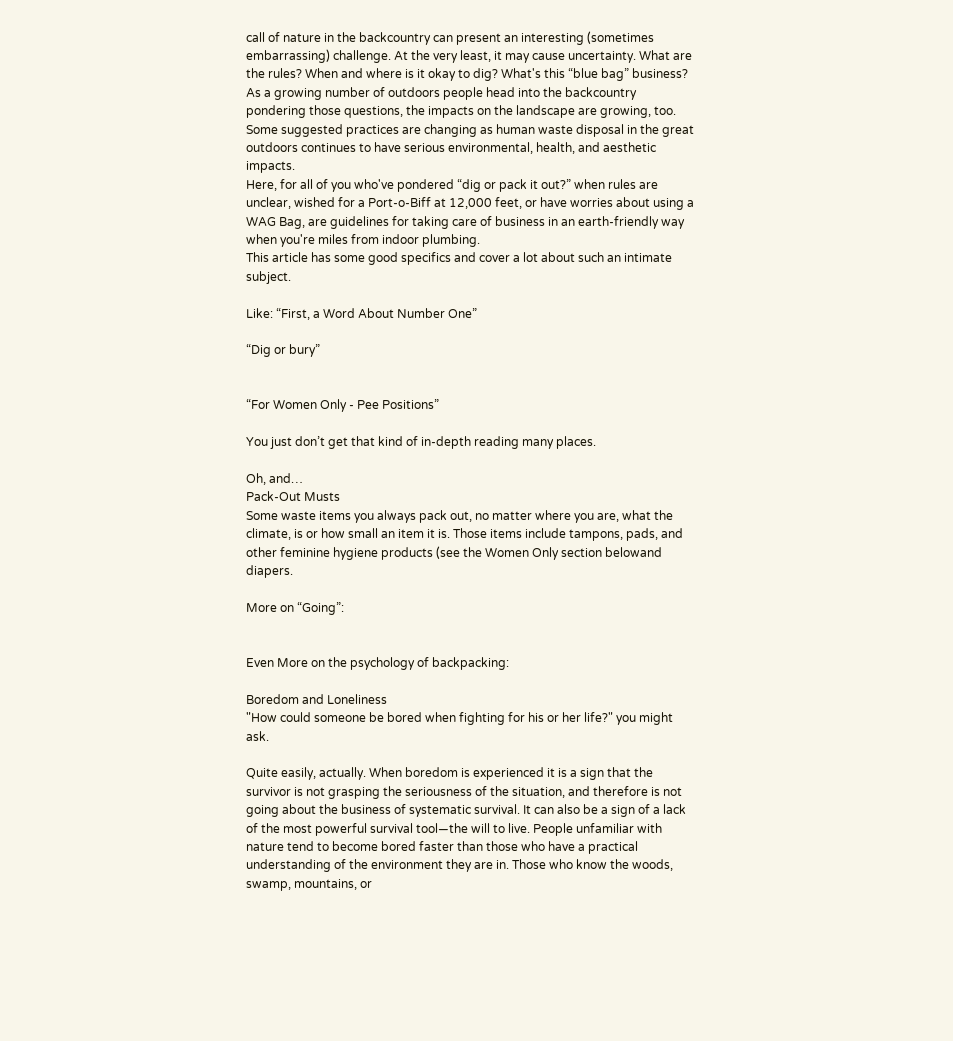call of nature in the backcountry can present an interesting (sometimes embarrassing) challenge. At the very least, it may cause uncertainty. What are the rules? When and where is it okay to dig? What's this “blue bag” business?
As a growing number of outdoors people head into the backcountry pondering those questions, the impacts on the landscape are growing, too. Some suggested practices are changing as human waste disposal in the great outdoors continues to have serious environmental, health, and aesthetic impacts.
Here, for all of you who've pondered “dig or pack it out?” when rules are unclear, wished for a Port-o-Biff at 12,000 feet, or have worries about using a WAG Bag, are guidelines for taking care of business in an earth-friendly way when you're miles from indoor plumbing.
This article has some good specifics and cover a lot about such an intimate subject.

Like: “First, a Word About Number One”

“Dig or bury”


“For Women Only - Pee Positions”

You just don’t get that kind of in-depth reading many places.

Oh, and…
Pack-Out Musts
Some waste items you always pack out, no matter where you are, what the climate, is or how small an item it is. Those items include tampons, pads, and other feminine hygiene products (see the Women Only section belowand diapers.

More on “Going”:


Even More on the psychology of backpacking:

Boredom and Loneliness
"How could someone be bored when fighting for his or her life?" you might ask.

Quite easily, actually. When boredom is experienced it is a sign that the survivor is not grasping the seriousness of the situation, and therefore is not going about the business of systematic survival. It can also be a sign of a lack of the most powerful survival tool—the will to live. People unfamiliar with nature tend to become bored faster than those who have a practical understanding of the environment they are in. Those who know the woods, swamp, mountains, or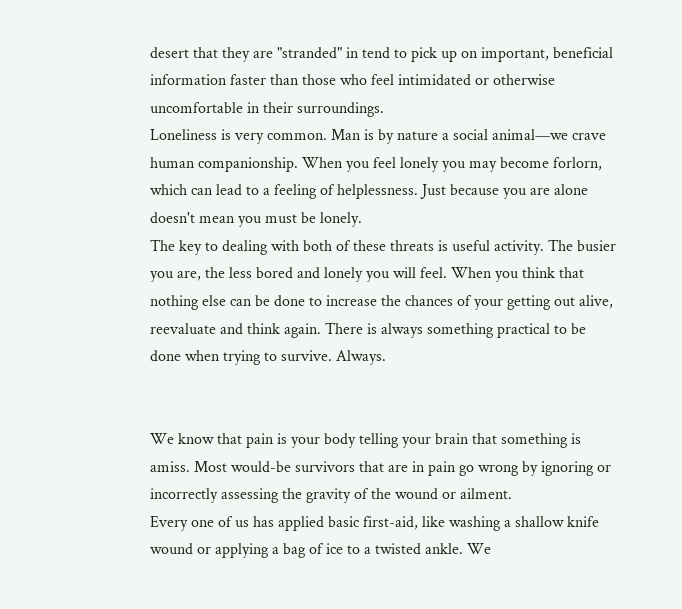desert that they are "stranded" in tend to pick up on important, beneficial information faster than those who feel intimidated or otherwise uncomfortable in their surroundings.
Loneliness is very common. Man is by nature a social animal—we crave human companionship. When you feel lonely you may become forlorn, which can lead to a feeling of helplessness. Just because you are alone doesn't mean you must be lonely.
The key to dealing with both of these threats is useful activity. The busier you are, the less bored and lonely you will feel. When you think that nothing else can be done to increase the chances of your getting out alive, reevaluate and think again. There is always something practical to be done when trying to survive. Always.


We know that pain is your body telling your brain that something is amiss. Most would-be survivors that are in pain go wrong by ignoring or incorrectly assessing the gravity of the wound or ailment.
Every one of us has applied basic first-aid, like washing a shallow knife wound or applying a bag of ice to a twisted ankle. We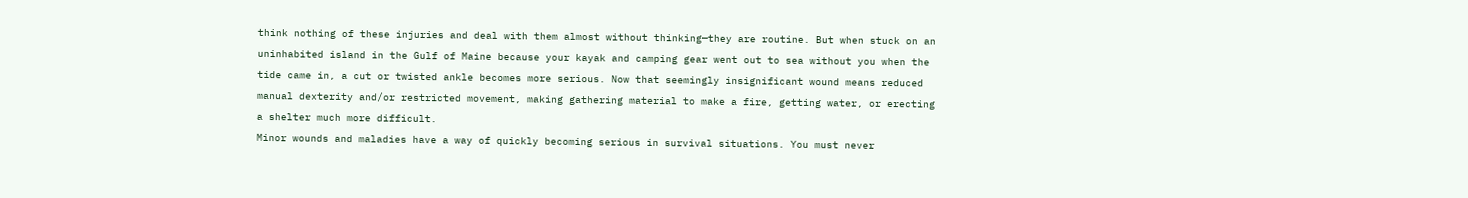think nothing of these injuries and deal with them almost without thinking—they are routine. But when stuck on an uninhabited island in the Gulf of Maine because your kayak and camping gear went out to sea without you when the tide came in, a cut or twisted ankle becomes more serious. Now that seemingly insignificant wound means reduced manual dexterity and/or restricted movement, making gathering material to make a fire, getting water, or erecting a shelter much more difficult.
Minor wounds and maladies have a way of quickly becoming serious in survival situations. You must never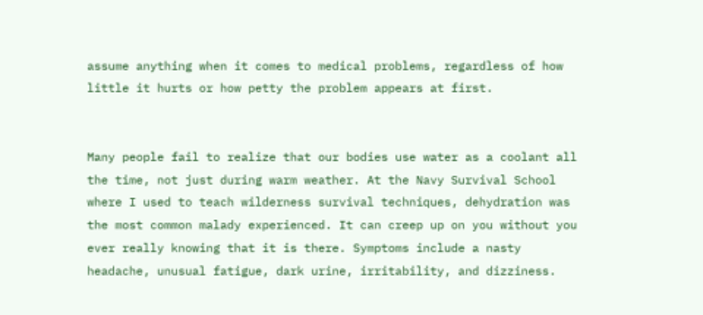assume anything when it comes to medical problems, regardless of how little it hurts or how petty the problem appears at first.


Many people fail to realize that our bodies use water as a coolant all the time, not just during warm weather. At the Navy Survival School where I used to teach wilderness survival techniques, dehydration was the most common malady experienced. It can creep up on you without you ever really knowing that it is there. Symptoms include a nasty headache, unusual fatigue, dark urine, irritability, and dizziness.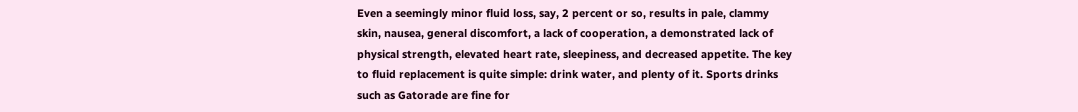Even a seemingly minor fluid loss, say, 2 percent or so, results in pale, clammy skin, nausea, general discomfort, a lack of cooperation, a demonstrated lack of physical strength, elevated heart rate, sleepiness, and decreased appetite. The key to fluid replacement is quite simple: drink water, and plenty of it. Sports drinks such as Gatorade are fine for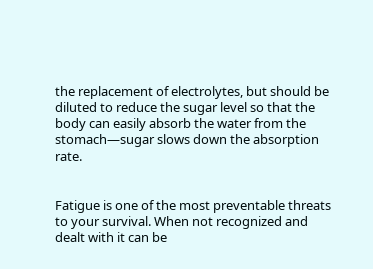the replacement of electrolytes, but should be diluted to reduce the sugar level so that the body can easily absorb the water from the stomach—sugar slows down the absorption rate.


Fatigue is one of the most preventable threats to your survival. When not recognized and dealt with it can be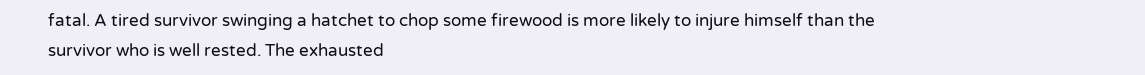fatal. A tired survivor swinging a hatchet to chop some firewood is more likely to injure himself than the survivor who is well rested. The exhausted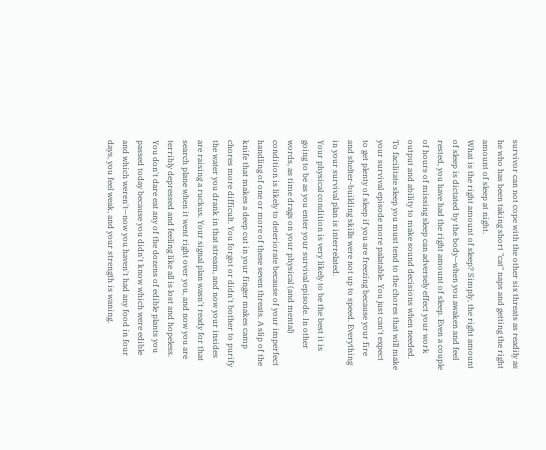survivor can not cope with the other six threats as readily as he who has been taking short "cat" naps and getting the right amount of sleep at night.
What is the right amount of sleep? Simply, the right amount of sleep is dictated by the body—when you awaken and feel rested, you have had the right amount of sleep. Even a couple of hours of missing sleep can adversely effect your work output and ability to make sound decisions when needed. To facilitate sleep you must tend to the chores that will make your survival episode more palatable. You just can't expect to get plenty of sleep if you are freezing because your fire and shelter-building skills were not up to speed. Everything in your survival plan is interrelated.
Your physical condition is very likely to be the best it is going to be as you enter your survival episode. In other words, as time drags on your physical (and mental) condition is likely to deteriorate because of your imperfect handling of one or more of these seven threats. A slip of the knife that makes a deep cut in your finger makes camp chores more difficult. You forgot or didn't bother to purify the water you drank in that stream, and now your insides are raising a ruckus. Your signal plan wasn't ready for that search plane when it went right over you, and now you are terribly depressed and feeling like all is lost and hopeless. You don't dare eat any of the dozens of edible plants you passed today because you didn't know which were edible and which weren't—now you haven't had any food in four days, you feel weak, and your strength is waning.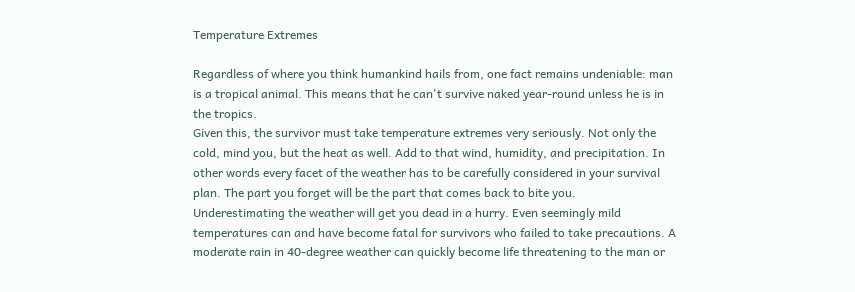Temperature Extremes

Regardless of where you think humankind hails from, one fact remains undeniable: man is a tropical animal. This means that he can't survive naked year-round unless he is in the tropics.
Given this, the survivor must take temperature extremes very seriously. Not only the cold, mind you, but the heat as well. Add to that wind, humidity, and precipitation. In other words every facet of the weather has to be carefully considered in your survival plan. The part you forget will be the part that comes back to bite you.
Underestimating the weather will get you dead in a hurry. Even seemingly mild temperatures can and have become fatal for survivors who failed to take precautions. A moderate rain in 40-degree weather can quickly become life threatening to the man or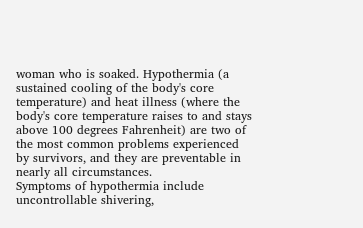woman who is soaked. Hypothermia (a sustained cooling of the body's core temperature) and heat illness (where the body's core temperature raises to and stays above 100 degrees Fahrenheit) are two of the most common problems experienced by survivors, and they are preventable in nearly all circumstances.
Symptoms of hypothermia include uncontrollable shivering,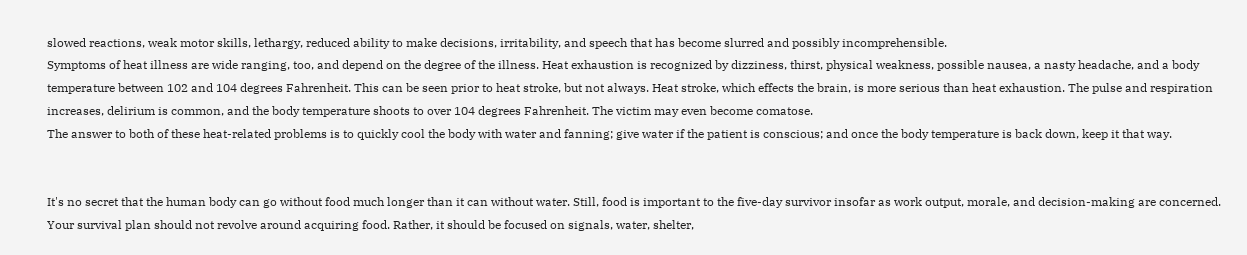slowed reactions, weak motor skills, lethargy, reduced ability to make decisions, irritability, and speech that has become slurred and possibly incomprehensible.
Symptoms of heat illness are wide ranging, too, and depend on the degree of the illness. Heat exhaustion is recognized by dizziness, thirst, physical weakness, possible nausea, a nasty headache, and a body temperature between 102 and 104 degrees Fahrenheit. This can be seen prior to heat stroke, but not always. Heat stroke, which effects the brain, is more serious than heat exhaustion. The pulse and respiration increases, delirium is common, and the body temperature shoots to over 104 degrees Fahrenheit. The victim may even become comatose.
The answer to both of these heat-related problems is to quickly cool the body with water and fanning; give water if the patient is conscious; and once the body temperature is back down, keep it that way.


It's no secret that the human body can go without food much longer than it can without water. Still, food is important to the five-day survivor insofar as work output, morale, and decision-making are concerned.
Your survival plan should not revolve around acquiring food. Rather, it should be focused on signals, water, shelter,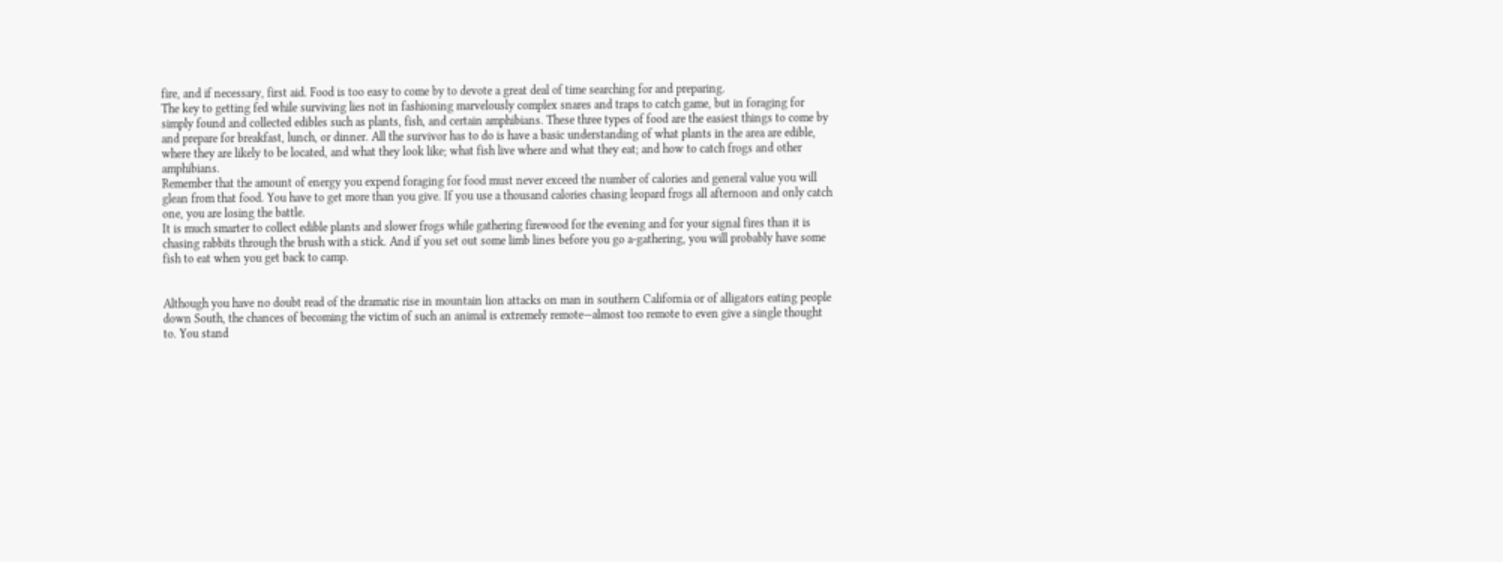fire, and if necessary, first aid. Food is too easy to come by to devote a great deal of time searching for and preparing.
The key to getting fed while surviving lies not in fashioning marvelously complex snares and traps to catch game, but in foraging for simply found and collected edibles such as plants, fish, and certain amphibians. These three types of food are the easiest things to come by and prepare for breakfast, lunch, or dinner. All the survivor has to do is have a basic understanding of what plants in the area are edible, where they are likely to be located, and what they look like; what fish live where and what they eat; and how to catch frogs and other amphibians.
Remember that the amount of energy you expend foraging for food must never exceed the number of calories and general value you will glean from that food. You have to get more than you give. If you use a thousand calories chasing leopard frogs all afternoon and only catch one, you are losing the battle.
It is much smarter to collect edible plants and slower frogs while gathering firewood for the evening and for your signal fires than it is chasing rabbits through the brush with a stick. And if you set out some limb lines before you go a-gathering, you will probably have some fish to eat when you get back to camp.


Although you have no doubt read of the dramatic rise in mountain lion attacks on man in southern California or of alligators eating people down South, the chances of becoming the victim of such an animal is extremely remote—almost too remote to even give a single thought to. You stand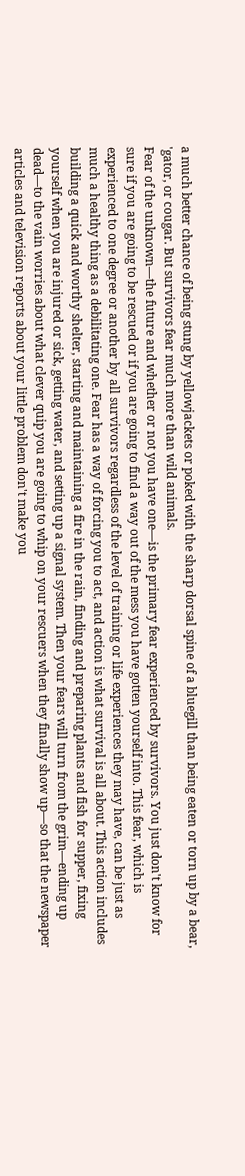a much better chance of being stung by yellowjackets or poked with the sharp dorsal spine of a bluegill than being eaten or torn up by a bear, 'gator, or cougar. But survivors fear much more than wild animals.
Fear of the unknown—the future and whether or not you have one—is the primary fear experienced by survivors. You just don't know for sure if you are going to be rescued or if you are going to find a way out of the mess you have gotten yourself into. This fear, which is experienced to one degree or another by all survivors regardless of the level of training or life experiences they may have, can be just as much a healthy thing as a debilitating one. Fear has a way of forcing you to act, and action is what survival is all about. This action includes building a quick and worthy shelter, starting and maintaining a fire in the rain, finding and preparing plants and fish for supper, fixing yourself when you are injured or sick, getting water, and setting up a signal system. Then your fears will turn from the grim—ending up dead—to the vain worries about what clever quip you are going to whip on your rescuers when they finally show up—so that the newspaper articles and television reports about your little problem don't make you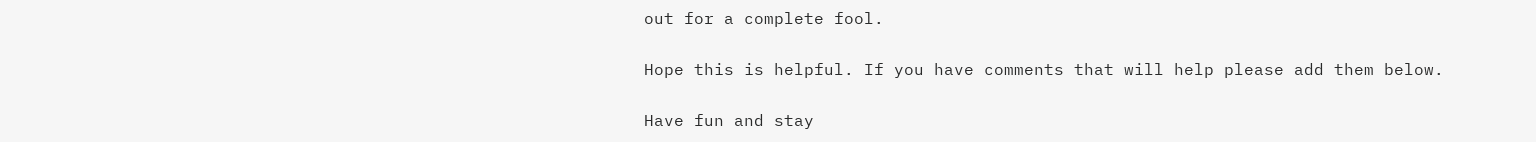out for a complete fool.

Hope this is helpful. If you have comments that will help please add them below.

Have fun and stay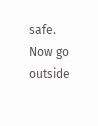safe.
Now go outside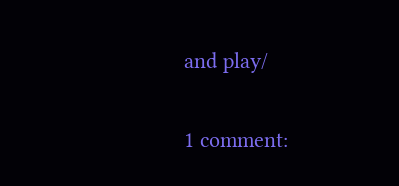and play/


1 comment: